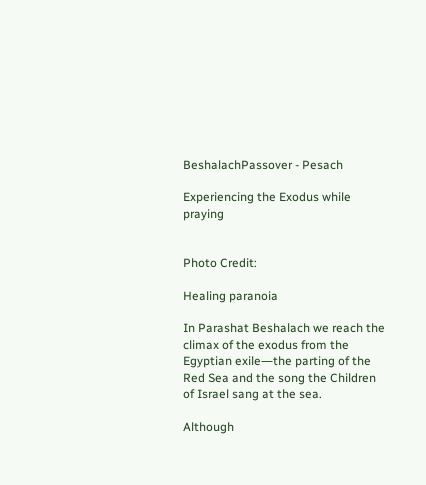BeshalachPassover - Pesach

Experiencing the Exodus while praying


Photo Credit:

Healing paranoia

In Parashat Beshalach we reach the climax of the exodus from the Egyptian exile―the parting of the Red Sea and the song the Children of Israel sang at the sea.

Although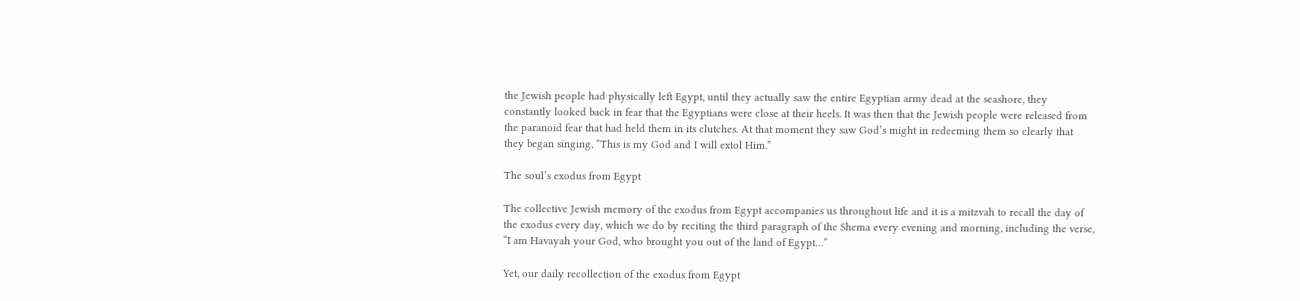the Jewish people had physically left Egypt, until they actually saw the entire Egyptian army dead at the seashore, they constantly looked back in fear that the Egyptians were close at their heels. It was then that the Jewish people were released from the paranoid fear that had held them in its clutches. At that moment they saw God’s might in redeeming them so clearly that they began singing, “This is my God and I will extol Him.”

The soul’s exodus from Egypt

The collective Jewish memory of the exodus from Egypt accompanies us throughout life and it is a mitzvah to recall the day of the exodus every day, which we do by reciting the third paragraph of the Shema every evening and morning, including the verse, “I am Havayah your God, who brought you out of the land of Egypt…”

Yet, our daily recollection of the exodus from Egypt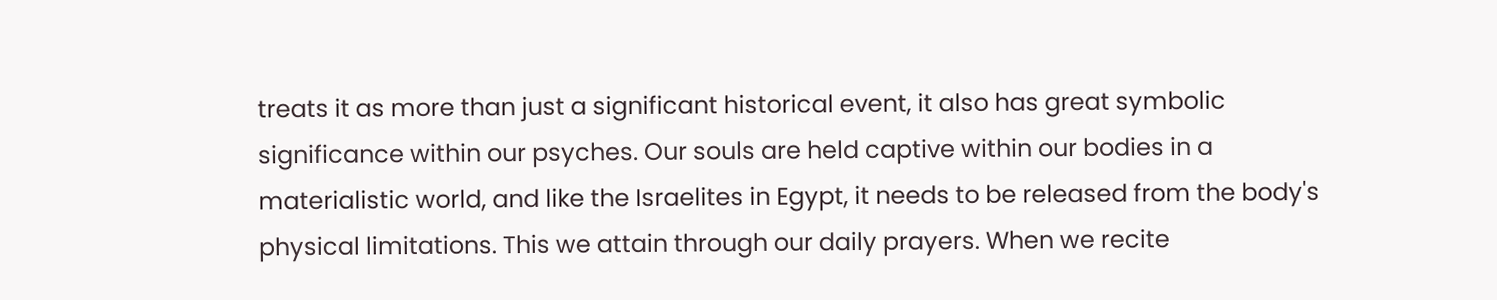treats it as more than just a significant historical event, it also has great symbolic significance within our psyches. Our souls are held captive within our bodies in a materialistic world, and like the Israelites in Egypt, it needs to be released from the body's physical limitations. This we attain through our daily prayers. When we recite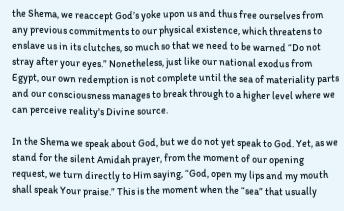the Shema, we reaccept God’s yoke upon us and thus free ourselves from any previous commitments to our physical existence, which threatens to enslave us in its clutches, so much so that we need to be warned “Do not stray after your eyes.” Nonetheless, just like our national exodus from Egypt, our own redemption is not complete until the sea of materiality parts and our consciousness manages to break through to a higher level where we can perceive reality's Divine source.

In the Shema we speak about God, but we do not yet speak to God. Yet, as we stand for the silent Amidah prayer, from the moment of our opening request, we turn directly to Him saying, “God, open my lips and my mouth shall speak Your praise.” This is the moment when the “sea” that usually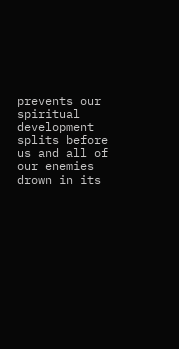prevents our spiritual development splits before us and all of our enemies drown in its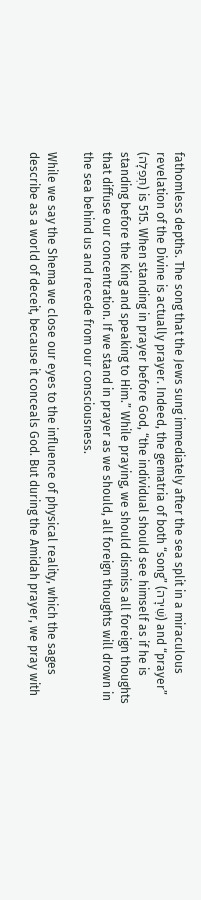fathomless depths. The song that the Jews sung immediately after the sea split in a miraculous revelation of the Divine is actually prayer. Indeed, the gematria of both “song” (שִׁירָה) and “prayer” (תְּפִלָה) is 515. When standing in prayer before God, “the individual should see himself as if he is standing before the King and speaking to Him.” While praying, we should dismiss all foreign thoughts that diffuse our concentration. If we stand in prayer as we should, all foreign thoughts will drown in the sea behind us and recede from our consciousness.

While we say the Shema we close our eyes to the influence of physical reality, which the sages describe as a world of deceit, because it conceals God. But during the Amidah prayer, we pray with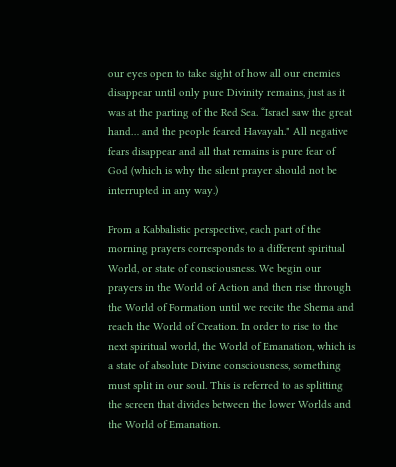our eyes open to take sight of how all our enemies disappear until only pure Divinity remains, just as it was at the parting of the Red Sea. “Israel saw the great hand… and the people feared Havayah." All negative fears disappear and all that remains is pure fear of God (which is why the silent prayer should not be interrupted in any way.)

From a Kabbalistic perspective, each part of the morning prayers corresponds to a different spiritual World, or state of consciousness. We begin our prayers in the World of Action and then rise through the World of Formation until we recite the Shema and reach the World of Creation. In order to rise to the next spiritual world, the World of Emanation, which is a state of absolute Divine consciousness, something must split in our soul. This is referred to as splitting the screen that divides between the lower Worlds and the World of Emanation.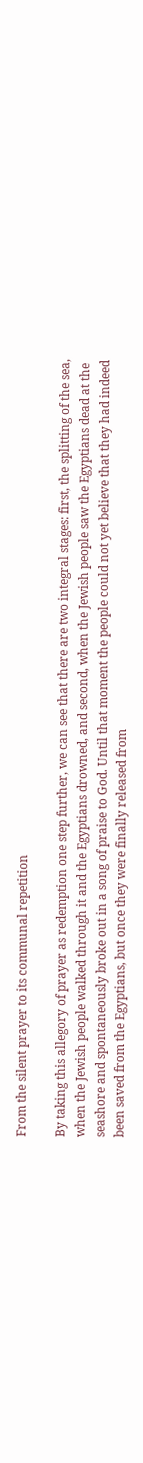From the silent prayer to its communal repetition

By taking this allegory of prayer as redemption one step further, we can see that there are two integral stages: first, the splitting of the sea, when the Jewish people walked through it and the Egyptians drowned, and second, when the Jewish people saw the Egyptians dead at the seashore and spontaneously broke out in a song of praise to God. Until that moment the people could not yet believe that they had indeed been saved from the Egyptians, but once they were finally released from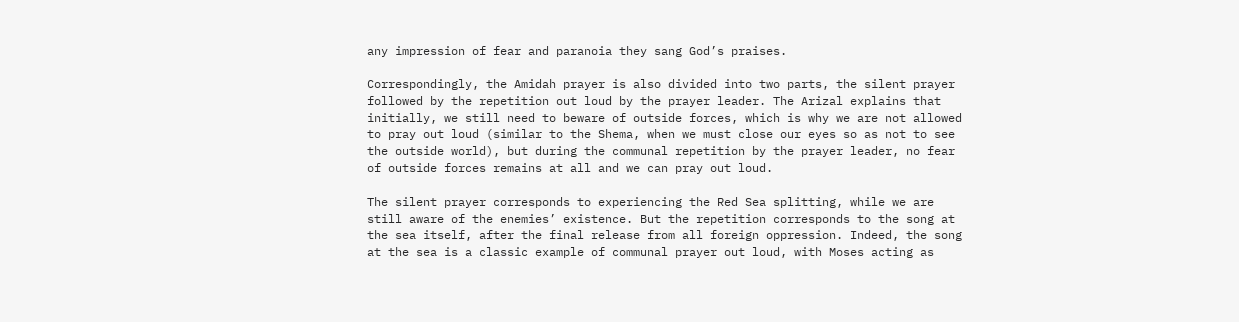any impression of fear and paranoia they sang God’s praises.

Correspondingly, the Amidah prayer is also divided into two parts, the silent prayer followed by the repetition out loud by the prayer leader. The Arizal explains that initially, we still need to beware of outside forces, which is why we are not allowed to pray out loud (similar to the Shema, when we must close our eyes so as not to see the outside world), but during the communal repetition by the prayer leader, no fear of outside forces remains at all and we can pray out loud.

The silent prayer corresponds to experiencing the Red Sea splitting, while we are still aware of the enemies’ existence. But the repetition corresponds to the song at the sea itself, after the final release from all foreign oppression. Indeed, the song at the sea is a classic example of communal prayer out loud, with Moses acting as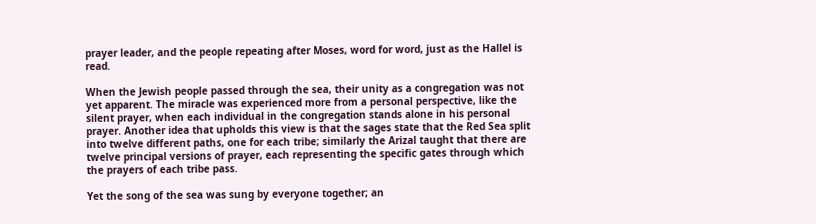prayer leader, and the people repeating after Moses, word for word, just as the Hallel is read.

When the Jewish people passed through the sea, their unity as a congregation was not yet apparent. The miracle was experienced more from a personal perspective, like the silent prayer, when each individual in the congregation stands alone in his personal prayer. Another idea that upholds this view is that the sages state that the Red Sea split into twelve different paths, one for each tribe; similarly the Arizal taught that there are twelve principal versions of prayer, each representing the specific gates through which the prayers of each tribe pass.

Yet the song of the sea was sung by everyone together; an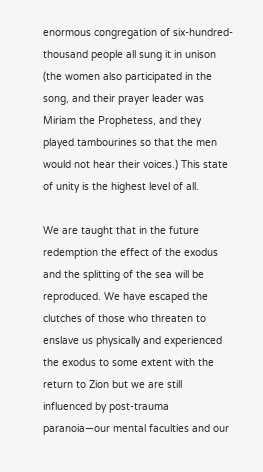enormous congregation of six-hundred-thousand people all sung it in unison (the women also participated in the song, and their prayer leader was Miriam the Prophetess, and they played tambourines so that the men would not hear their voices.) This state of unity is the highest level of all.

We are taught that in the future redemption the effect of the exodus and the splitting of the sea will be reproduced. We have escaped the clutches of those who threaten to enslave us physically and experienced the exodus to some extent with the return to Zion but we are still influenced by post-trauma paranoia—our mental faculties and our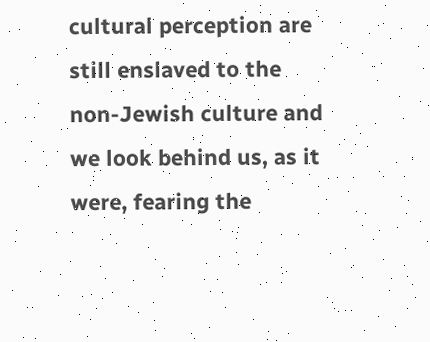cultural perception are still enslaved to the non-Jewish culture and we look behind us, as it were, fearing the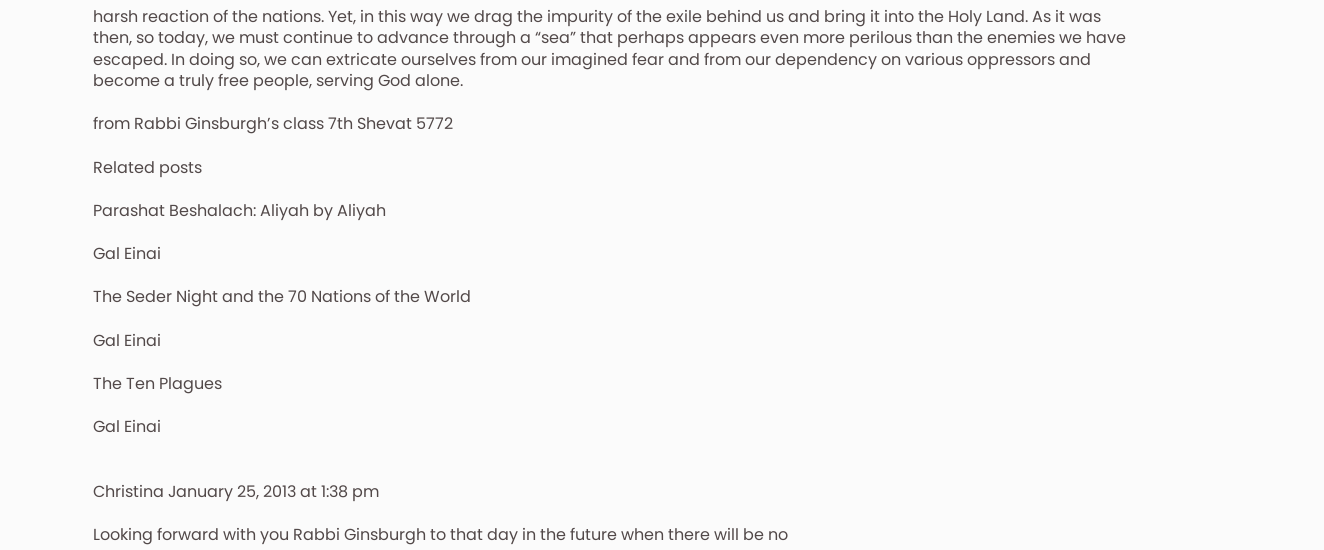harsh reaction of the nations. Yet, in this way we drag the impurity of the exile behind us and bring it into the Holy Land. As it was then, so today, we must continue to advance through a “sea” that perhaps appears even more perilous than the enemies we have escaped. In doing so, we can extricate ourselves from our imagined fear and from our dependency on various oppressors and become a truly free people, serving God alone.

from Rabbi Ginsburgh’s class 7th Shevat 5772

Related posts

Parashat Beshalach: Aliyah by Aliyah

Gal Einai

The Seder Night and the 70 Nations of the World

Gal Einai

The Ten Plagues

Gal Einai


Christina January 25, 2013 at 1:38 pm

Looking forward with you Rabbi Ginsburgh to that day in the future when there will be no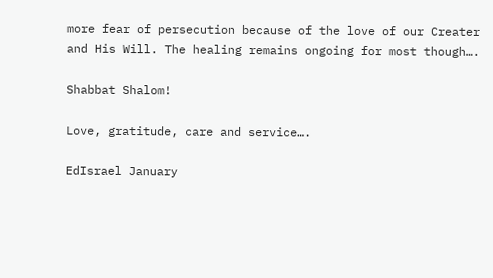more fear of persecution because of the love of our Creater and His Will. The healing remains ongoing for most though….

Shabbat Shalom!

Love, gratitude, care and service….

EdIsrael January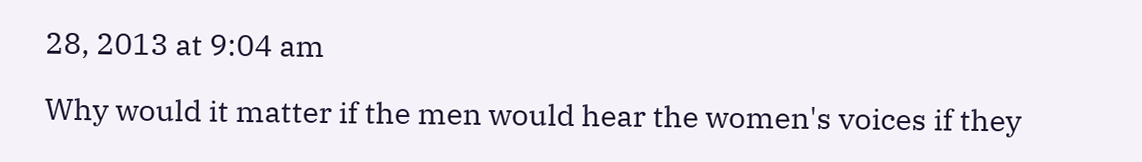28, 2013 at 9:04 am

Why would it matter if the men would hear the women's voices if they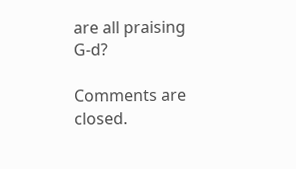are all praising G-d?

Comments are closed.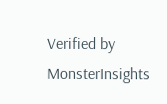Verified by MonsterInsights